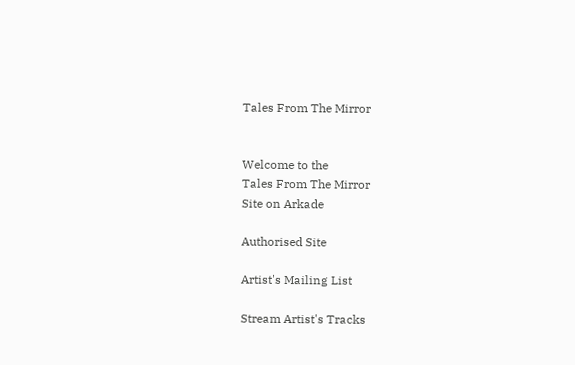Tales From The Mirror


Welcome to the
Tales From The Mirror
Site on Arkade

Authorised Site

Artist's Mailing List

Stream Artist's Tracks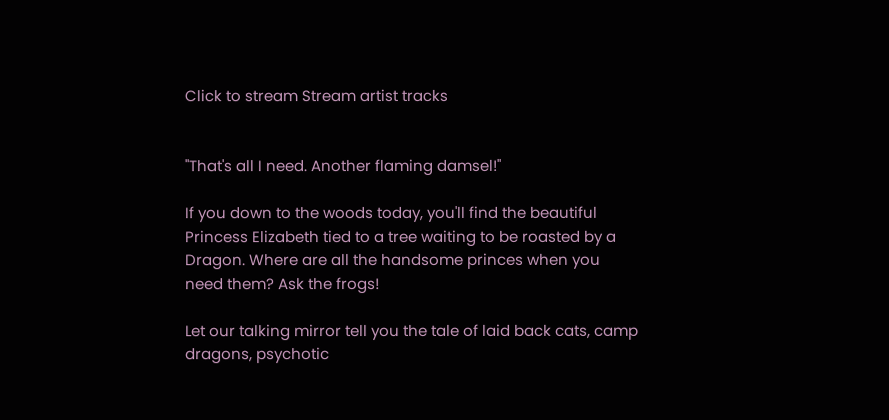Click to stream Stream artist tracks


"That's all I need. Another flaming damsel!"

If you down to the woods today, you'll find the beautiful Princess Elizabeth tied to a tree waiting to be roasted by a Dragon. Where are all the handsome princes when you need them? Ask the frogs!

Let our talking mirror tell you the tale of laid back cats, camp dragons, psychotic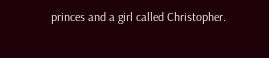princes and a girl called Christopher.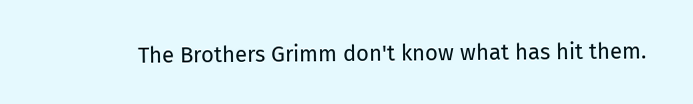The Brothers Grimm don't know what has hit them.